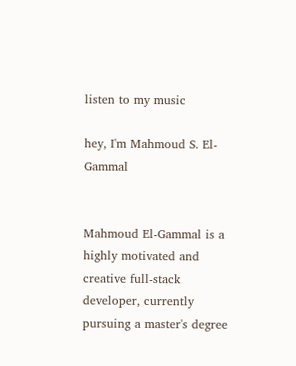listen to my music

hey, I'm Mahmoud S. El-Gammal


Mahmoud El-Gammal is a highly motivated and creative full-stack developer, currently pursuing a master's degree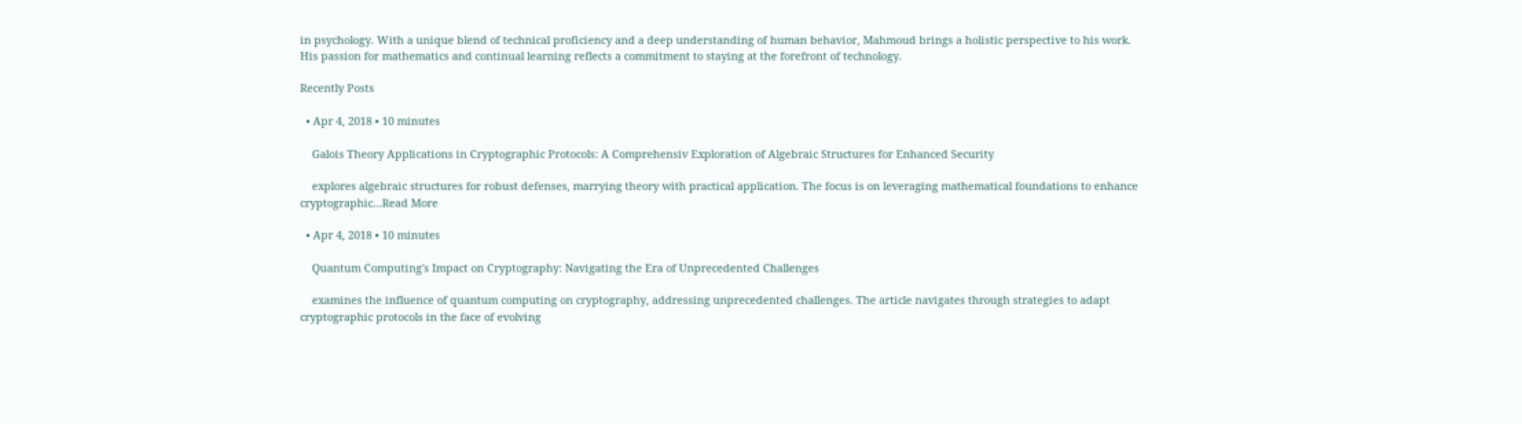in psychology. With a unique blend of technical proficiency and a deep understanding of human behavior, Mahmoud brings a holistic perspective to his work. His passion for mathematics and continual learning reflects a commitment to staying at the forefront of technology.

Recently Posts

  • Apr 4, 2018 • 10 minutes

    Galois Theory Applications in Cryptographic Protocols: A Comprehensiv Exploration of Algebraic Structures for Enhanced Security

    explores algebraic structures for robust defenses, marrying theory with practical application. The focus is on leveraging mathematical foundations to enhance cryptographic...Read More

  • Apr 4, 2018 • 10 minutes

    Quantum Computing's Impact on Cryptography: Navigating the Era of Unprecedented Challenges

    examines the influence of quantum computing on cryptography, addressing unprecedented challenges. The article navigates through strategies to adapt cryptographic protocols in the face of evolving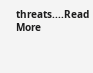threats....Read More